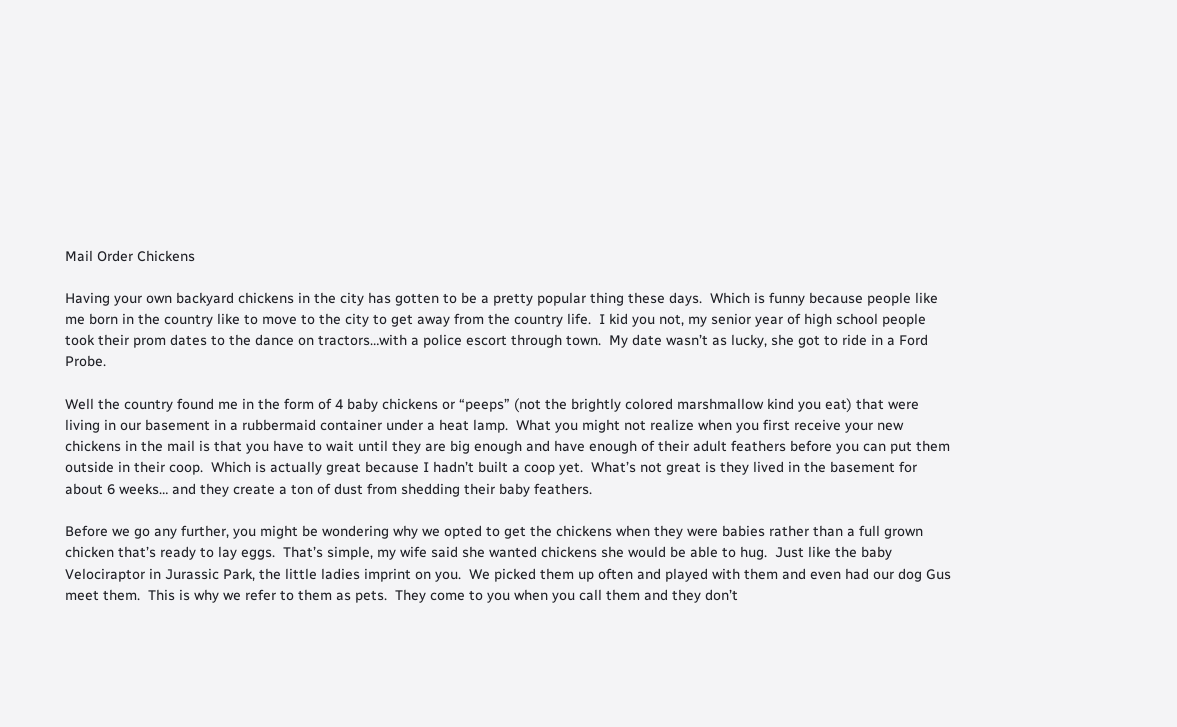Mail Order Chickens

Having your own backyard chickens in the city has gotten to be a pretty popular thing these days.  Which is funny because people like me born in the country like to move to the city to get away from the country life.  I kid you not, my senior year of high school people took their prom dates to the dance on tractors…with a police escort through town.  My date wasn’t as lucky, she got to ride in a Ford Probe.

Well the country found me in the form of 4 baby chickens or “peeps” (not the brightly colored marshmallow kind you eat) that were living in our basement in a rubbermaid container under a heat lamp.  What you might not realize when you first receive your new chickens in the mail is that you have to wait until they are big enough and have enough of their adult feathers before you can put them outside in their coop.  Which is actually great because I hadn’t built a coop yet.  What’s not great is they lived in the basement for about 6 weeks… and they create a ton of dust from shedding their baby feathers.

Before we go any further, you might be wondering why we opted to get the chickens when they were babies rather than a full grown chicken that’s ready to lay eggs.  That’s simple, my wife said she wanted chickens she would be able to hug.  Just like the baby Velociraptor in Jurassic Park, the little ladies imprint on you.  We picked them up often and played with them and even had our dog Gus meet them.  This is why we refer to them as pets.  They come to you when you call them and they don’t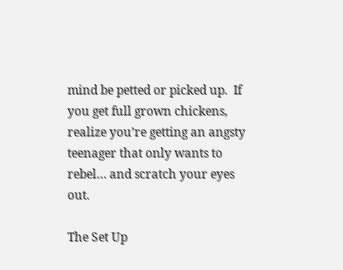mind be petted or picked up.  If you get full grown chickens, realize you’re getting an angsty teenager that only wants to rebel… and scratch your eyes out.

The Set Up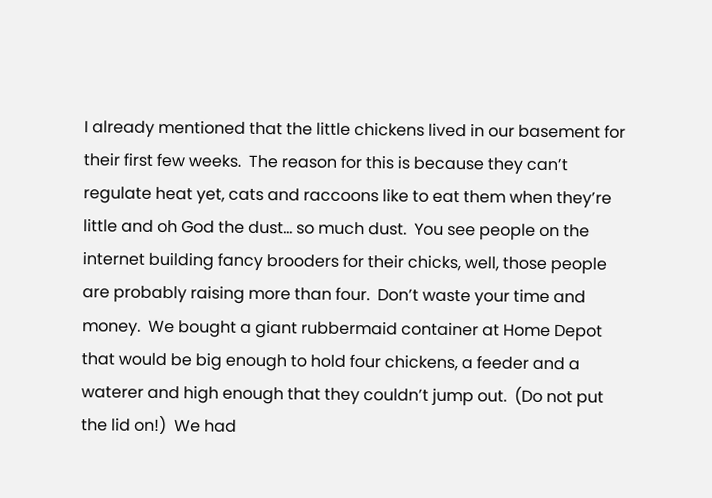I already mentioned that the little chickens lived in our basement for their first few weeks.  The reason for this is because they can’t regulate heat yet, cats and raccoons like to eat them when they’re little and oh God the dust… so much dust.  You see people on the internet building fancy brooders for their chicks, well, those people are probably raising more than four.  Don’t waste your time and money.  We bought a giant rubbermaid container at Home Depot that would be big enough to hold four chickens, a feeder and a waterer and high enough that they couldn’t jump out.  (Do not put the lid on!)  We had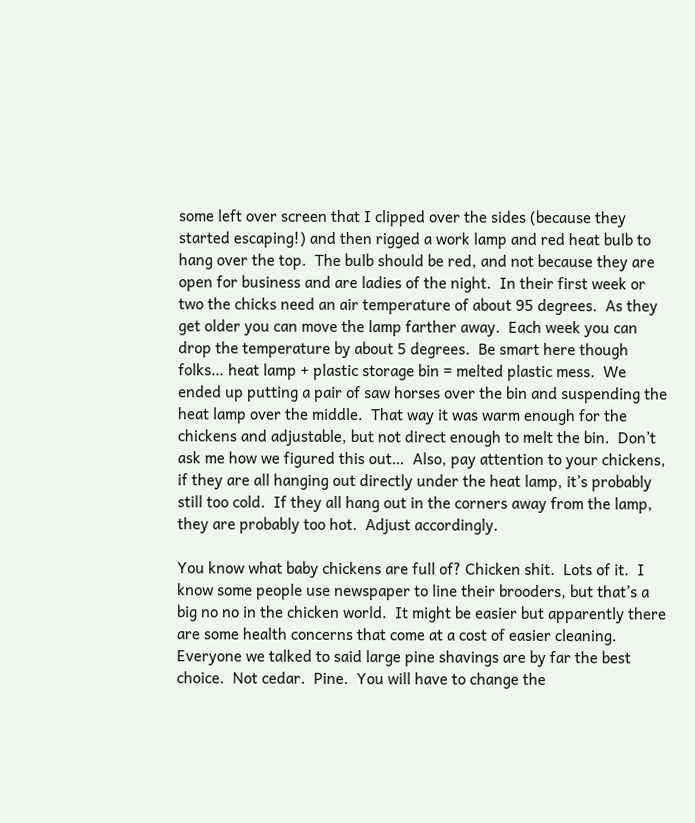some left over screen that I clipped over the sides (because they started escaping!) and then rigged a work lamp and red heat bulb to hang over the top.  The bulb should be red, and not because they are open for business and are ladies of the night.  In their first week or two the chicks need an air temperature of about 95 degrees.  As they get older you can move the lamp farther away.  Each week you can drop the temperature by about 5 degrees.  Be smart here though folks… heat lamp + plastic storage bin = melted plastic mess.  We ended up putting a pair of saw horses over the bin and suspending the heat lamp over the middle.  That way it was warm enough for the chickens and adjustable, but not direct enough to melt the bin.  Don’t ask me how we figured this out…  Also, pay attention to your chickens, if they are all hanging out directly under the heat lamp, it’s probably still too cold.  If they all hang out in the corners away from the lamp, they are probably too hot.  Adjust accordingly.

You know what baby chickens are full of? Chicken shit.  Lots of it.  I know some people use newspaper to line their brooders, but that’s a big no no in the chicken world.  It might be easier but apparently there are some health concerns that come at a cost of easier cleaning.  Everyone we talked to said large pine shavings are by far the best choice.  Not cedar.  Pine.  You will have to change the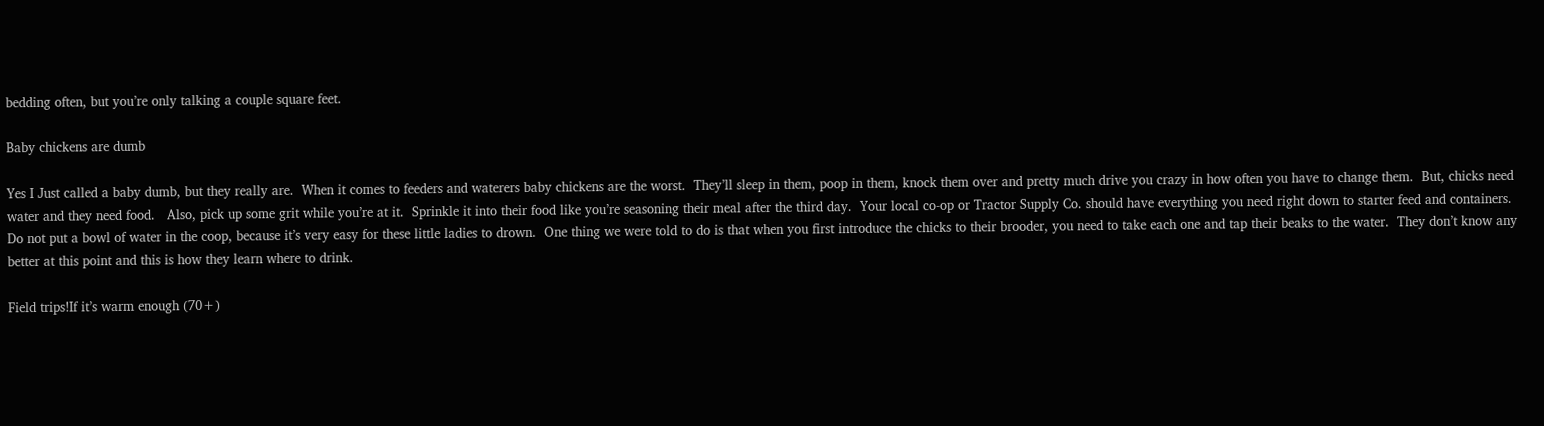bedding often, but you’re only talking a couple square feet.

Baby chickens are dumb

Yes I Just called a baby dumb, but they really are.  When it comes to feeders and waterers baby chickens are the worst.  They’ll sleep in them, poop in them, knock them over and pretty much drive you crazy in how often you have to change them.  But, chicks need water and they need food.   Also, pick up some grit while you’re at it.  Sprinkle it into their food like you’re seasoning their meal after the third day.  Your local co-op or Tractor Supply Co. should have everything you need right down to starter feed and containers.  Do not put a bowl of water in the coop, because it’s very easy for these little ladies to drown.  One thing we were told to do is that when you first introduce the chicks to their brooder, you need to take each one and tap their beaks to the water.  They don’t know any better at this point and this is how they learn where to drink.

Field trips!If it’s warm enough (70+)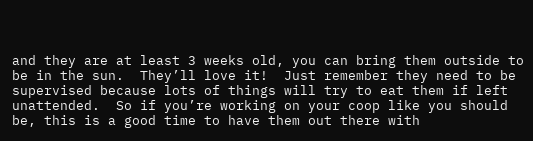and they are at least 3 weeks old, you can bring them outside to be in the sun.  They’ll love it!  Just remember they need to be supervised because lots of things will try to eat them if left unattended.  So if you’re working on your coop like you should be, this is a good time to have them out there with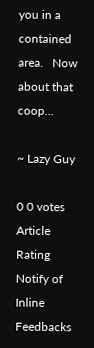you in a contained area.   Now about that coop…

~ Lazy Guy

0 0 votes
Article Rating
Notify of
Inline Feedbacks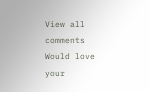View all comments
Would love your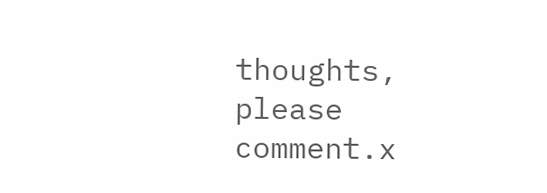thoughts, please comment.x